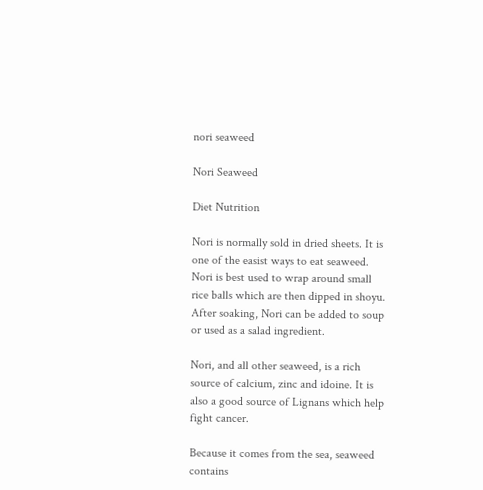nori seaweed

Nori Seaweed

Diet Nutrition

Nori is normally sold in dried sheets. It is one of the easist ways to eat seaweed. Nori is best used to wrap around small rice balls which are then dipped in shoyu. After soaking, Nori can be added to soup or used as a salad ingredient.

Nori, and all other seaweed, is a rich source of calcium, zinc and idoine. It is also a good source of Lignans which help fight cancer.

Because it comes from the sea, seaweed contains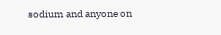sodium and anyone on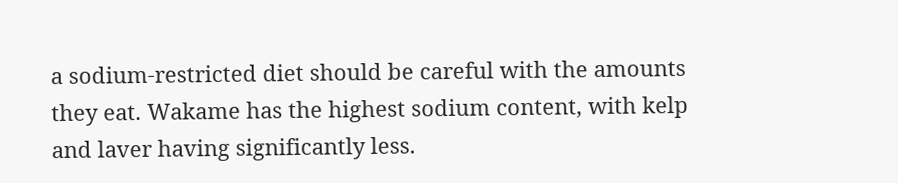a sodium-restricted diet should be careful with the amounts they eat. Wakame has the highest sodium content, with kelp and laver having significantly less.